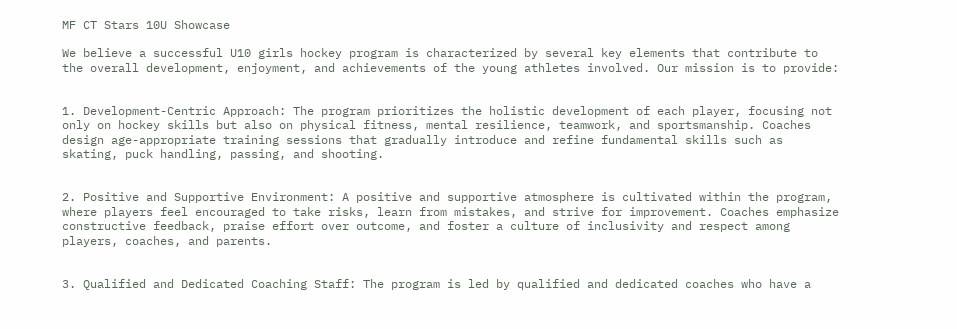MF CT Stars 10U Showcase

We believe a successful U10 girls hockey program is characterized by several key elements that contribute to the overall development, enjoyment, and achievements of the young athletes involved. Our mission is to provide:


1. Development-Centric Approach: The program prioritizes the holistic development of each player, focusing not only on hockey skills but also on physical fitness, mental resilience, teamwork, and sportsmanship. Coaches design age-appropriate training sessions that gradually introduce and refine fundamental skills such as skating, puck handling, passing, and shooting.


2. Positive and Supportive Environment: A positive and supportive atmosphere is cultivated within the program, where players feel encouraged to take risks, learn from mistakes, and strive for improvement. Coaches emphasize constructive feedback, praise effort over outcome, and foster a culture of inclusivity and respect among players, coaches, and parents.


3. Qualified and Dedicated Coaching Staff: The program is led by qualified and dedicated coaches who have a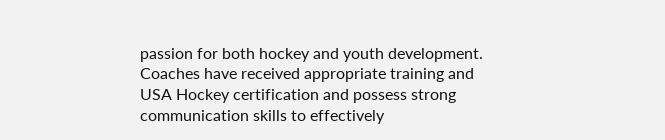passion for both hockey and youth development. Coaches have received appropriate training and USA Hockey certification and possess strong communication skills to effectively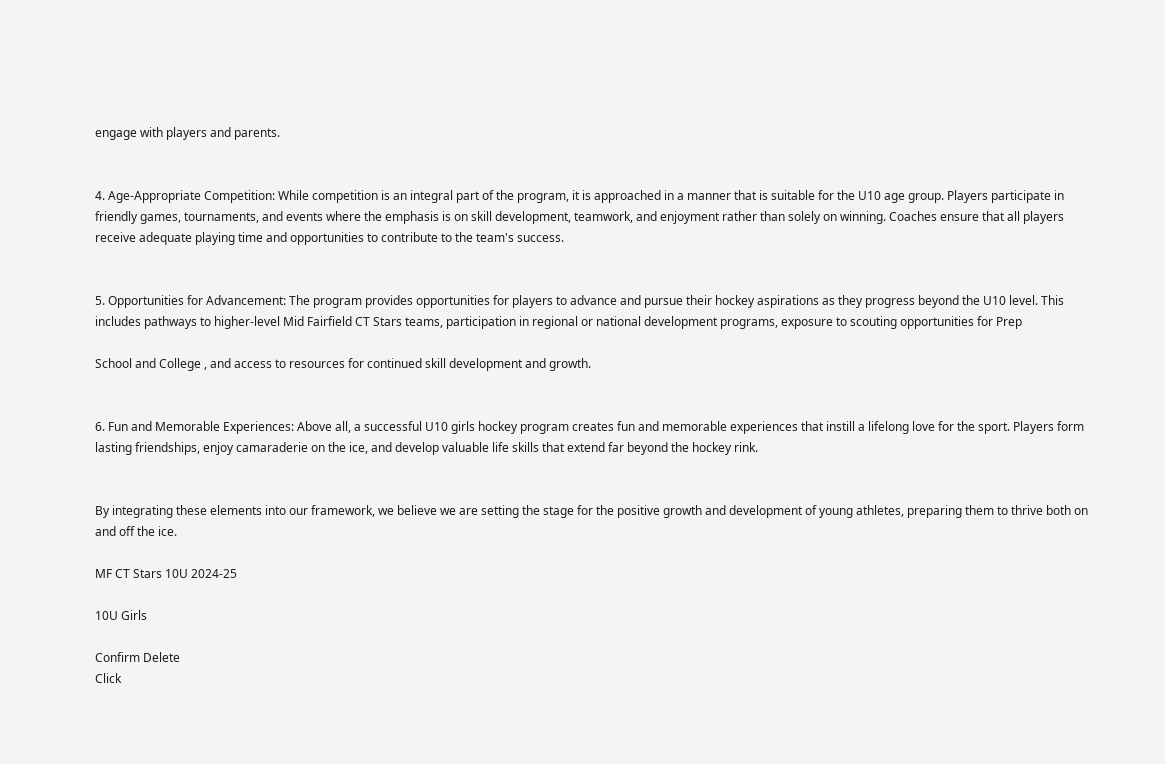engage with players and parents.


4. Age-Appropriate Competition: While competition is an integral part of the program, it is approached in a manner that is suitable for the U10 age group. Players participate in friendly games, tournaments, and events where the emphasis is on skill development, teamwork, and enjoyment rather than solely on winning. Coaches ensure that all players receive adequate playing time and opportunities to contribute to the team's success.


5. Opportunities for Advancement: The program provides opportunities for players to advance and pursue their hockey aspirations as they progress beyond the U10 level. This includes pathways to higher-level Mid Fairfield CT Stars teams, participation in regional or national development programs, exposure to scouting opportunities for Prep

School and College , and access to resources for continued skill development and growth.


6. Fun and Memorable Experiences: Above all, a successful U10 girls hockey program creates fun and memorable experiences that instill a lifelong love for the sport. Players form lasting friendships, enjoy camaraderie on the ice, and develop valuable life skills that extend far beyond the hockey rink.


By integrating these elements into our framework, we believe we are setting the stage for the positive growth and development of young athletes, preparing them to thrive both on and off the ice.

MF CT Stars 10U 2024-25

10U Girls

Confirm Delete
Click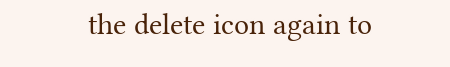the delete icon again to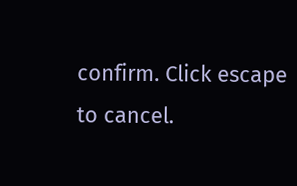confirm. Click escape to cancel.